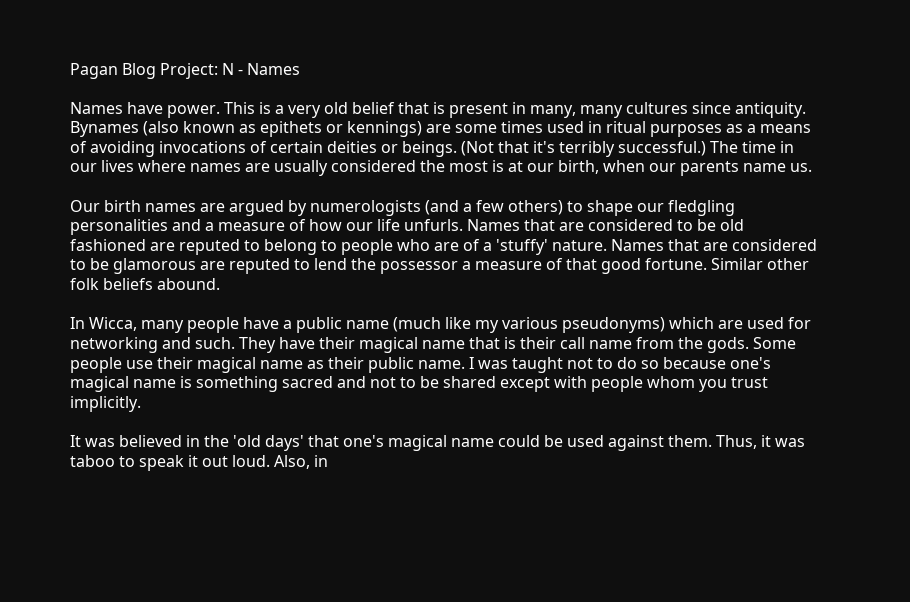Pagan Blog Project: N - Names

Names have power. This is a very old belief that is present in many, many cultures since antiquity. Bynames (also known as epithets or kennings) are some times used in ritual purposes as a means of avoiding invocations of certain deities or beings. (Not that it's terribly successful.) The time in our lives where names are usually considered the most is at our birth, when our parents name us.

Our birth names are argued by numerologists (and a few others) to shape our fledgling personalities and a measure of how our life unfurls. Names that are considered to be old fashioned are reputed to belong to people who are of a 'stuffy' nature. Names that are considered to be glamorous are reputed to lend the possessor a measure of that good fortune. Similar other folk beliefs abound.

In Wicca, many people have a public name (much like my various pseudonyms) which are used for networking and such. They have their magical name that is their call name from the gods. Some people use their magical name as their public name. I was taught not to do so because one's magical name is something sacred and not to be shared except with people whom you trust implicitly.

It was believed in the 'old days' that one's magical name could be used against them. Thus, it was taboo to speak it out loud. Also, in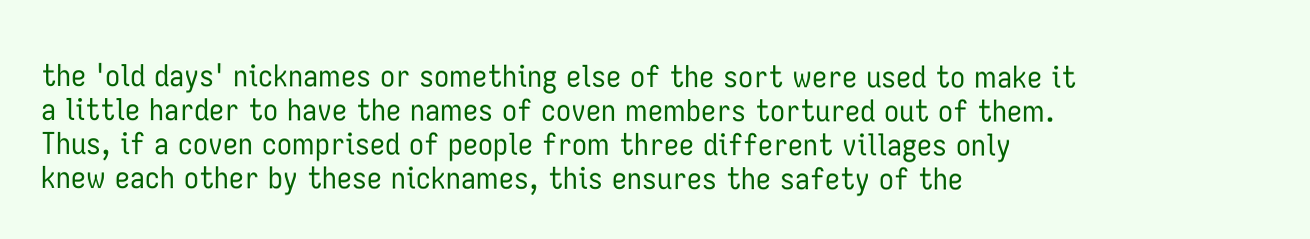the 'old days' nicknames or something else of the sort were used to make it a little harder to have the names of coven members tortured out of them. Thus, if a coven comprised of people from three different villages only knew each other by these nicknames, this ensures the safety of the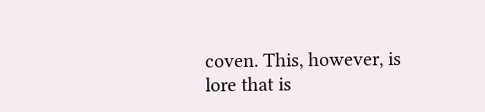coven. This, however, is lore that is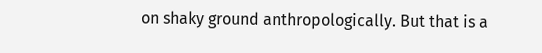on shaky ground anthropologically. But that is a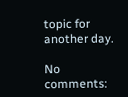topic for another day.

No comments: